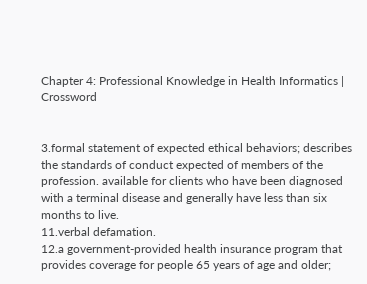Chapter 4: Professional Knowledge in Health Informatics | Crossword


3.formal statement of expected ethical behaviors; describes the standards of conduct expected of members of the profession. available for clients who have been diagnosed with a terminal disease and generally have less than six months to live.
11.verbal defamation.
12.a government-provided health insurance program that provides coverage for people 65 years of age and older;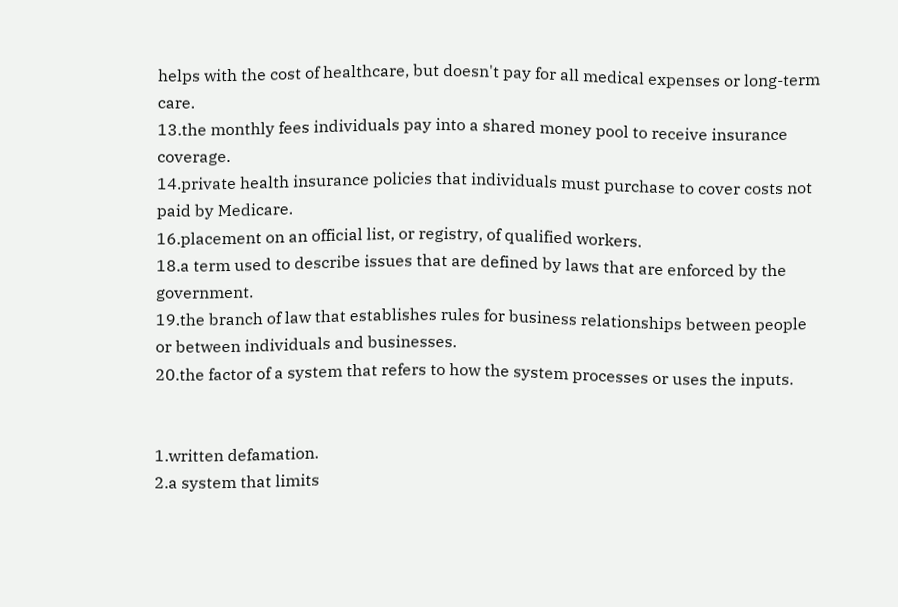helps with the cost of healthcare, but doesn't pay for all medical expenses or long-term care.
13.the monthly fees individuals pay into a shared money pool to receive insurance coverage.
14.private health insurance policies that individuals must purchase to cover costs not paid by Medicare.
16.placement on an official list, or registry, of qualified workers.
18.a term used to describe issues that are defined by laws that are enforced by the government.
19.the branch of law that establishes rules for business relationships between people or between individuals and businesses.
20.the factor of a system that refers to how the system processes or uses the inputs.


1.written defamation.
2.a system that limits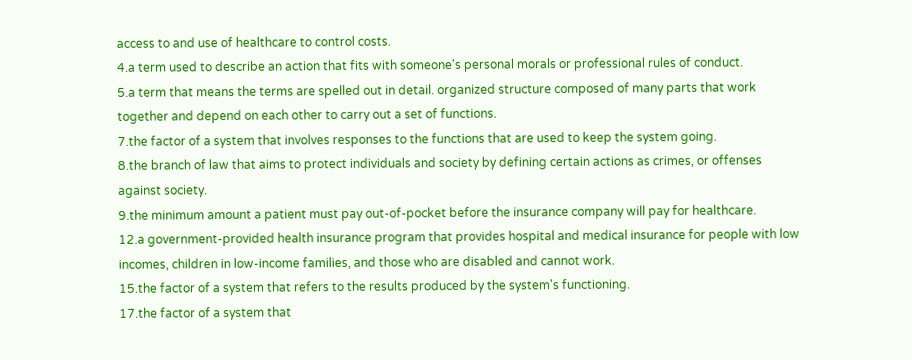access to and use of healthcare to control costs.
4.a term used to describe an action that fits with someone's personal morals or professional rules of conduct.
5.a term that means the terms are spelled out in detail. organized structure composed of many parts that work together and depend on each other to carry out a set of functions.
7.the factor of a system that involves responses to the functions that are used to keep the system going.
8.the branch of law that aims to protect individuals and society by defining certain actions as crimes, or offenses against society.
9.the minimum amount a patient must pay out-of-pocket before the insurance company will pay for healthcare.
12.a government-provided health insurance program that provides hospital and medical insurance for people with low incomes, children in low-income families, and those who are disabled and cannot work.
15.the factor of a system that refers to the results produced by the system's functioning.
17.the factor of a system that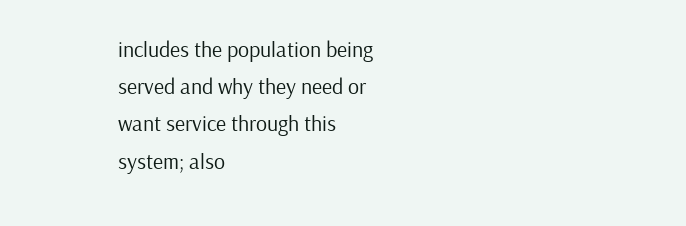includes the population being served and why they need or want service through this system; also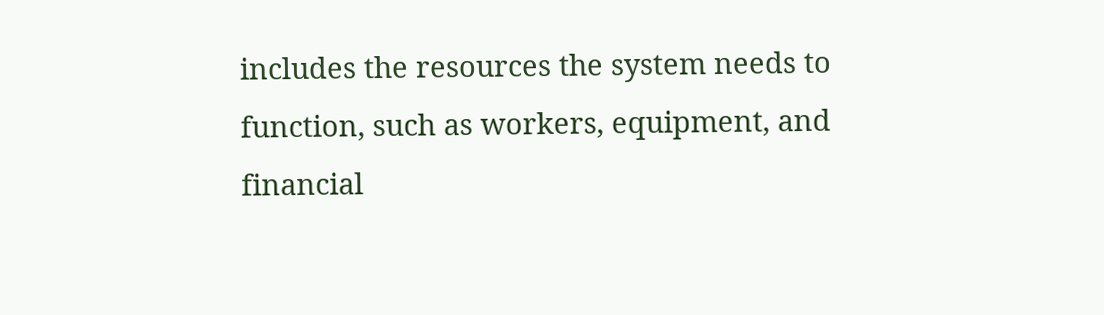includes the resources the system needs to function, such as workers, equipment, and financial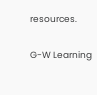resources.

G-W Learning